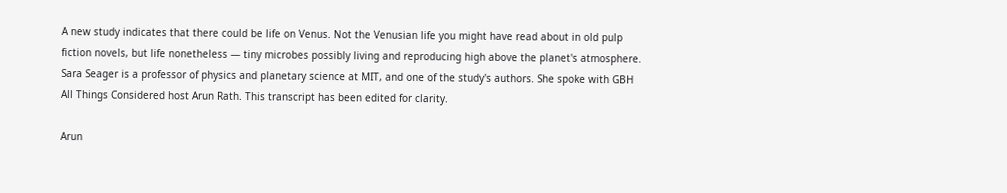A new study indicates that there could be life on Venus. Not the Venusian life you might have read about in old pulp fiction novels, but life nonetheless — tiny microbes possibly living and reproducing high above the planet's atmosphere. Sara Seager is a professor of physics and planetary science at MIT, and one of the study's authors. She spoke with GBH All Things Considered host Arun Rath. This transcript has been edited for clarity.

Arun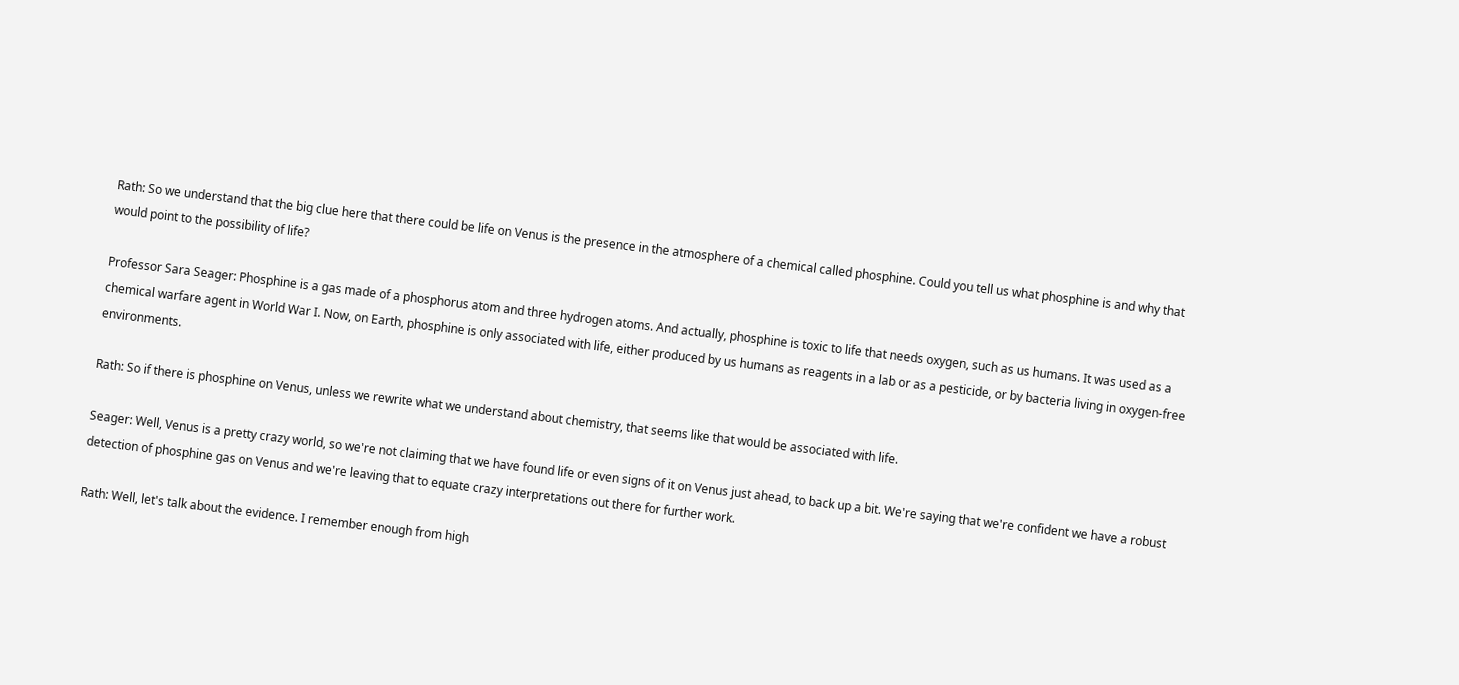Rath: So we understand that the big clue here that there could be life on Venus is the presence in the atmosphere of a chemical called phosphine. Could you tell us what phosphine is and why that would point to the possibility of life?

Professor Sara Seager: Phosphine is a gas made of a phosphorus atom and three hydrogen atoms. And actually, phosphine is toxic to life that needs oxygen, such as us humans. It was used as a chemical warfare agent in World War I. Now, on Earth, phosphine is only associated with life, either produced by us humans as reagents in a lab or as a pesticide, or by bacteria living in oxygen-free environments.

Rath: So if there is phosphine on Venus, unless we rewrite what we understand about chemistry, that seems like that would be associated with life.

Seager: Well, Venus is a pretty crazy world, so we're not claiming that we have found life or even signs of it on Venus just ahead, to back up a bit. We're saying that we're confident we have a robust detection of phosphine gas on Venus and we're leaving that to equate crazy interpretations out there for further work.

Rath: Well, let's talk about the evidence. I remember enough from high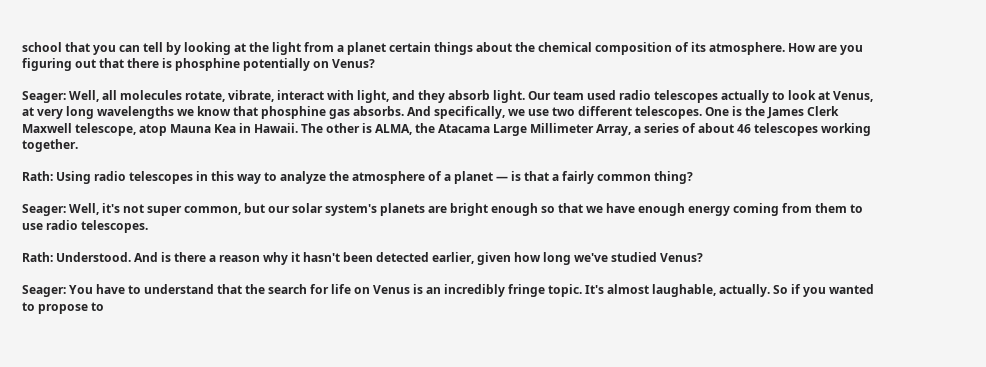school that you can tell by looking at the light from a planet certain things about the chemical composition of its atmosphere. How are you figuring out that there is phosphine potentially on Venus?

Seager: Well, all molecules rotate, vibrate, interact with light, and they absorb light. Our team used radio telescopes actually to look at Venus, at very long wavelengths we know that phosphine gas absorbs. And specifically, we use two different telescopes. One is the James Clerk Maxwell telescope, atop Mauna Kea in Hawaii. The other is ALMA, the Atacama Large Millimeter Array, a series of about 46 telescopes working together.

Rath: Using radio telescopes in this way to analyze the atmosphere of a planet — is that a fairly common thing?

Seager: Well, it's not super common, but our solar system's planets are bright enough so that we have enough energy coming from them to use radio telescopes.

Rath: Understood. And is there a reason why it hasn't been detected earlier, given how long we've studied Venus?

Seager: You have to understand that the search for life on Venus is an incredibly fringe topic. It's almost laughable, actually. So if you wanted to propose to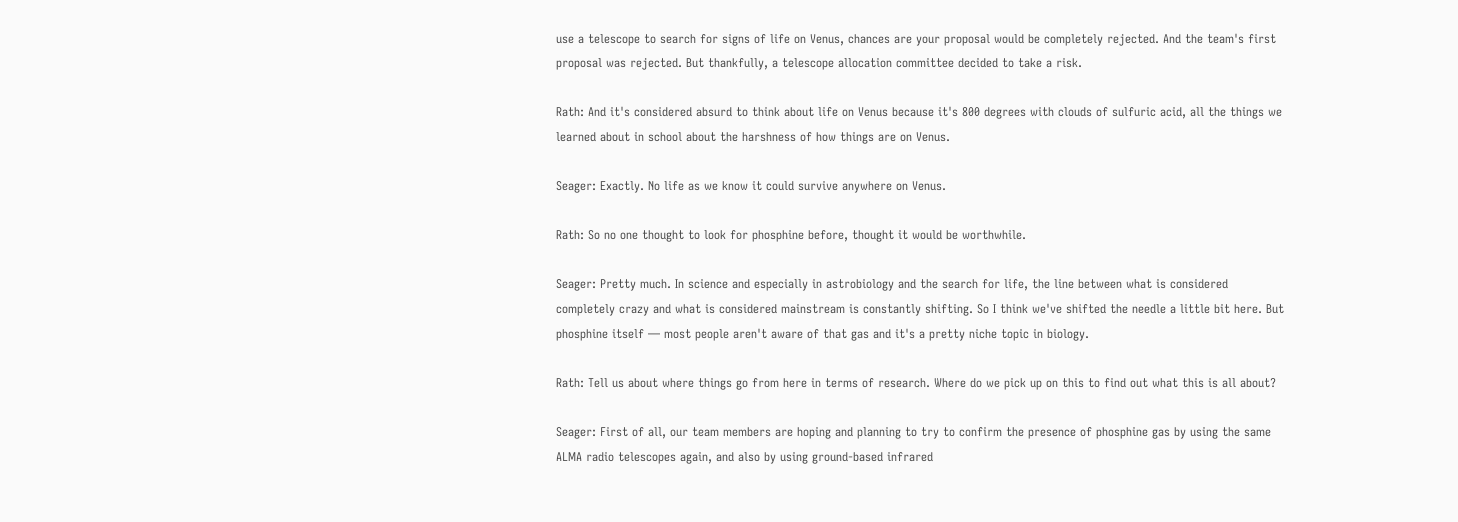use a telescope to search for signs of life on Venus, chances are your proposal would be completely rejected. And the team's first proposal was rejected. But thankfully, a telescope allocation committee decided to take a risk.

Rath: And it's considered absurd to think about life on Venus because it's 800 degrees with clouds of sulfuric acid, all the things we learned about in school about the harshness of how things are on Venus.

Seager: Exactly. No life as we know it could survive anywhere on Venus.

Rath: So no one thought to look for phosphine before, thought it would be worthwhile.

Seager: Pretty much. In science and especially in astrobiology and the search for life, the line between what is considered completely crazy and what is considered mainstream is constantly shifting. So I think we've shifted the needle a little bit here. But phosphine itself — most people aren't aware of that gas and it's a pretty niche topic in biology.

Rath: Tell us about where things go from here in terms of research. Where do we pick up on this to find out what this is all about?

Seager: First of all, our team members are hoping and planning to try to confirm the presence of phosphine gas by using the same ALMA radio telescopes again, and also by using ground-based infrared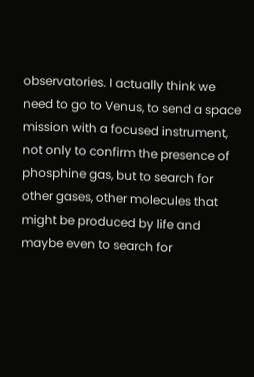observatories. I actually think we need to go to Venus, to send a space mission with a focused instrument, not only to confirm the presence of phosphine gas, but to search for other gases, other molecules that might be produced by life and maybe even to search for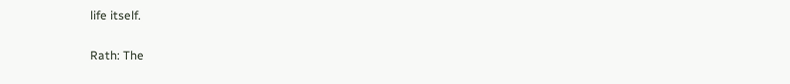life itself.

Rath: The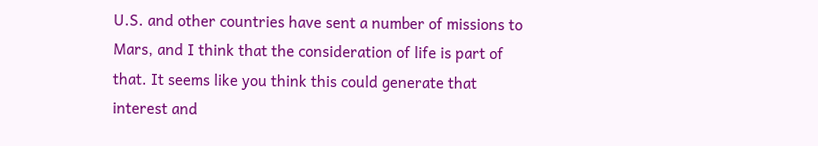U.S. and other countries have sent a number of missions to Mars, and I think that the consideration of life is part of that. It seems like you think this could generate that interest and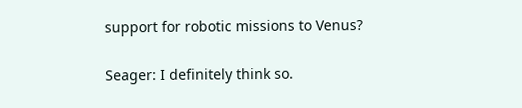support for robotic missions to Venus?

Seager: I definitely think so.